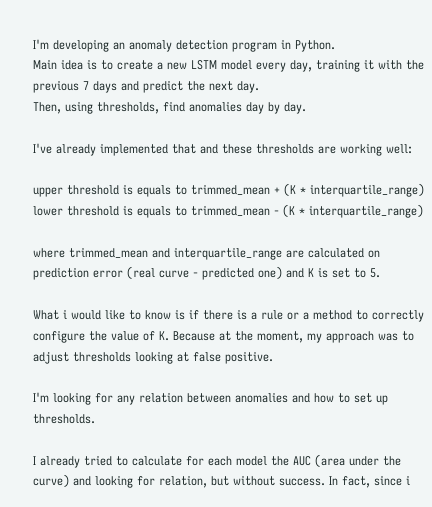I'm developing an anomaly detection program in Python.
Main idea is to create a new LSTM model every day, training it with the previous 7 days and predict the next day.
Then, using thresholds, find anomalies day by day.

I've already implemented that and these thresholds are working well:

upper threshold is equals to trimmed_mean + (K * interquartile_range)
lower threshold is equals to trimmed_mean - (K * interquartile_range)

where trimmed_mean and interquartile_range are calculated on prediction error (real curve - predicted one) and K is set to 5.

What i would like to know is if there is a rule or a method to correctly configure the value of K. Because at the moment, my approach was to adjust thresholds looking at false positive.

I'm looking for any relation between anomalies and how to set up thresholds.

I already tried to calculate for each model the AUC (area under the curve) and looking for relation, but without success. In fact, since i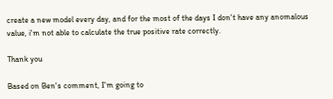create a new model every day, and for the most of the days I don't have any anomalous value, i'm not able to calculate the true positive rate correctly.

Thank you

Based on Ben's comment, I'm going to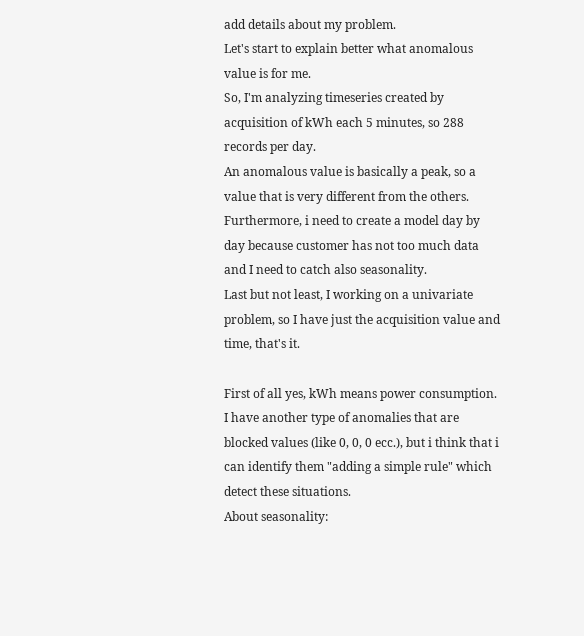add details about my problem.
Let's start to explain better what anomalous value is for me.
So, I'm analyzing timeseries created by acquisition of kWh each 5 minutes, so 288 records per day.
An anomalous value is basically a peak, so a value that is very different from the others.
Furthermore, i need to create a model day by day because customer has not too much data and I need to catch also seasonality.
Last but not least, I working on a univariate problem, so I have just the acquisition value and time, that's it.

First of all yes, kWh means power consumption.
I have another type of anomalies that are blocked values (like 0, 0, 0 ecc.), but i think that i can identify them "adding a simple rule" which detect these situations.
About seasonality: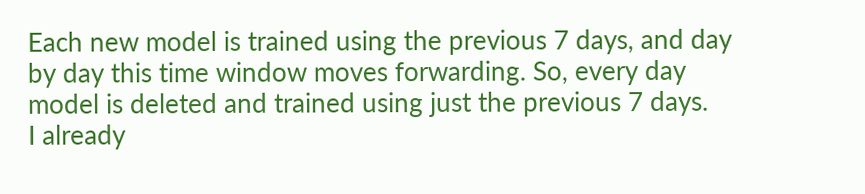Each new model is trained using the previous 7 days, and day by day this time window moves forwarding. So, every day model is deleted and trained using just the previous 7 days.
I already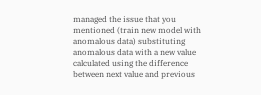managed the issue that you mentioned (train new model with anomalous data) substituting anomalous data with a new value calculated using the difference between next value and previous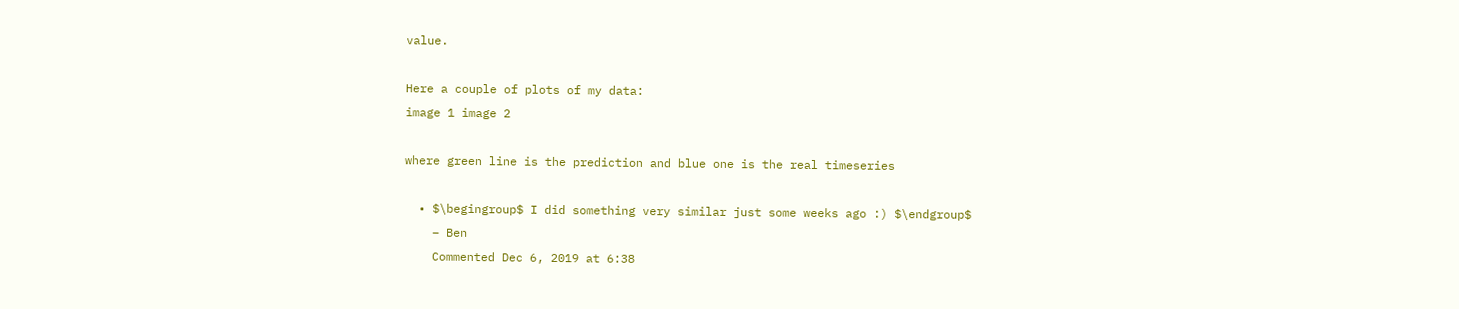value.

Here a couple of plots of my data:
image 1 image 2

where green line is the prediction and blue one is the real timeseries

  • $\begingroup$ I did something very similar just some weeks ago :) $\endgroup$
    – Ben
    Commented Dec 6, 2019 at 6:38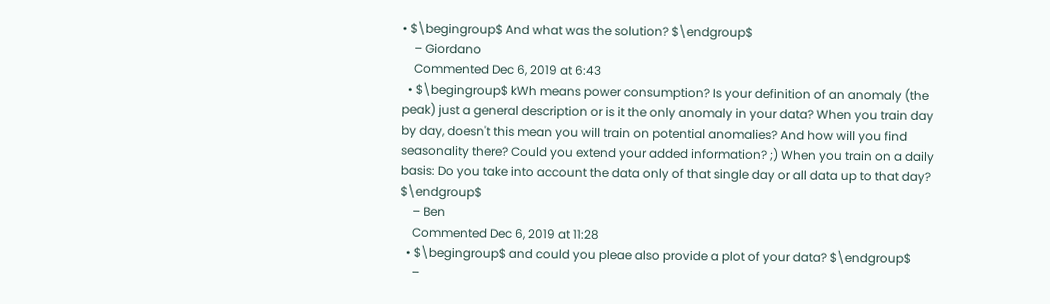• $\begingroup$ And what was the solution? $\endgroup$
    – Giordano
    Commented Dec 6, 2019 at 6:43
  • $\begingroup$ kWh means power consumption? Is your definition of an anomaly (the peak) just a general description or is it the only anomaly in your data? When you train day by day, doesn't this mean you will train on potential anomalies? And how will you find seasonality there? Could you extend your added information? ;) When you train on a daily basis: Do you take into account the data only of that single day or all data up to that day? $\endgroup$
    – Ben
    Commented Dec 6, 2019 at 11:28
  • $\begingroup$ and could you pleae also provide a plot of your data? $\endgroup$
    –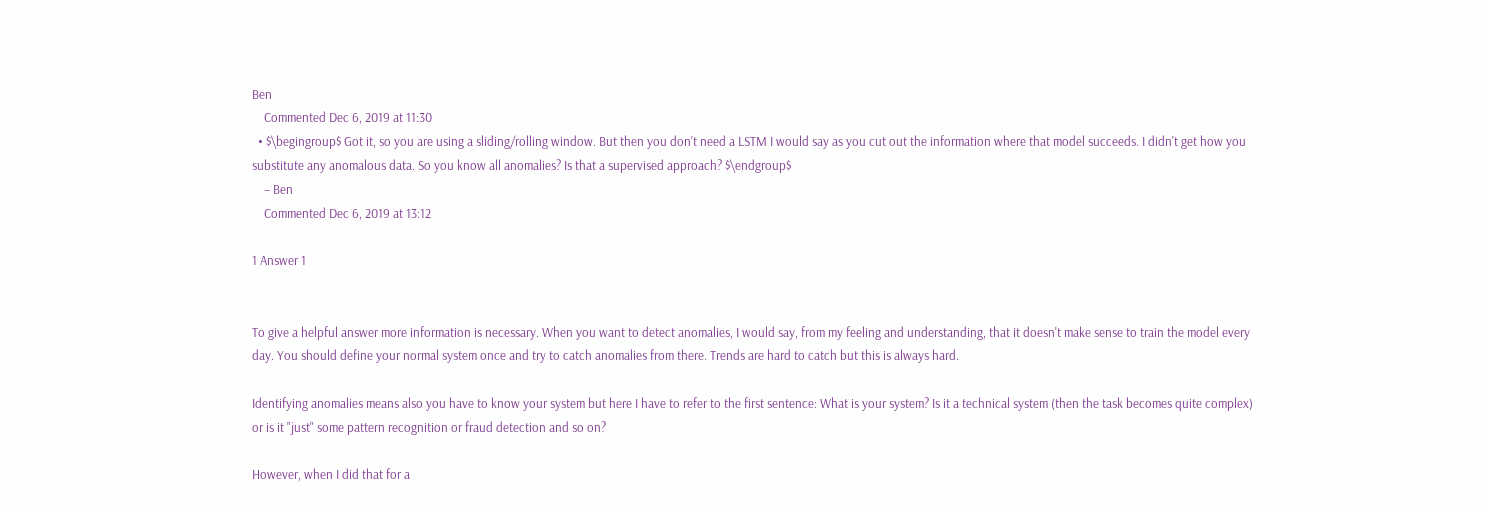Ben
    Commented Dec 6, 2019 at 11:30
  • $\begingroup$ Got it, so you are using a sliding/rolling window. But then you don't need a LSTM I would say as you cut out the information where that model succeeds. I didn't get how you substitute any anomalous data. So you know all anomalies? Is that a supervised approach? $\endgroup$
    – Ben
    Commented Dec 6, 2019 at 13:12

1 Answer 1


To give a helpful answer more information is necessary. When you want to detect anomalies, I would say, from my feeling and understanding, that it doesn't make sense to train the model every day. You should define your normal system once and try to catch anomalies from there. Trends are hard to catch but this is always hard.

Identifying anomalies means also you have to know your system but here I have to refer to the first sentence: What is your system? Is it a technical system (then the task becomes quite complex) or is it "just" some pattern recognition or fraud detection and so on?

However, when I did that for a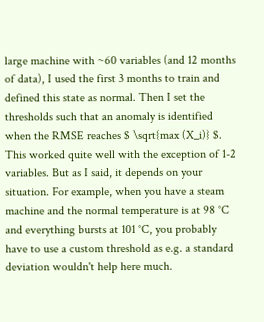large machine with ~60 variables (and 12 months of data), I used the first 3 months to train and defined this state as normal. Then I set the thresholds such that an anomaly is identified when the RMSE reaches $ \sqrt{max (X_i)} $. This worked quite well with the exception of 1-2 variables. But as I said, it depends on your situation. For example, when you have a steam machine and the normal temperature is at 98 °C and everything bursts at 101 °C, you probably have to use a custom threshold as e.g. a standard deviation wouldn't help here much.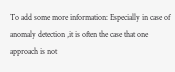To add some more information: Especially in case of anomaly detection ,it is often the case that one approach is not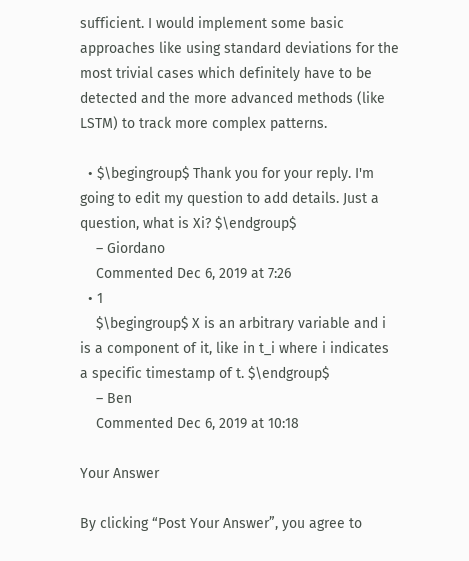sufficient. I would implement some basic approaches like using standard deviations for the most trivial cases which definitely have to be detected and the more advanced methods (like LSTM) to track more complex patterns.

  • $\begingroup$ Thank you for your reply. I'm going to edit my question to add details. Just a question, what is Xi? $\endgroup$
    – Giordano
    Commented Dec 6, 2019 at 7:26
  • 1
    $\begingroup$ X is an arbitrary variable and i is a component of it, like in t_i where i indicates a specific timestamp of t. $\endgroup$
    – Ben
    Commented Dec 6, 2019 at 10:18

Your Answer

By clicking “Post Your Answer”, you agree to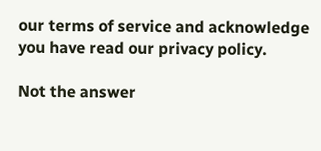our terms of service and acknowledge you have read our privacy policy.

Not the answer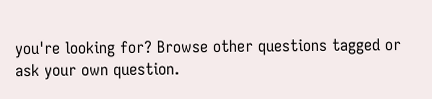you're looking for? Browse other questions tagged or ask your own question.